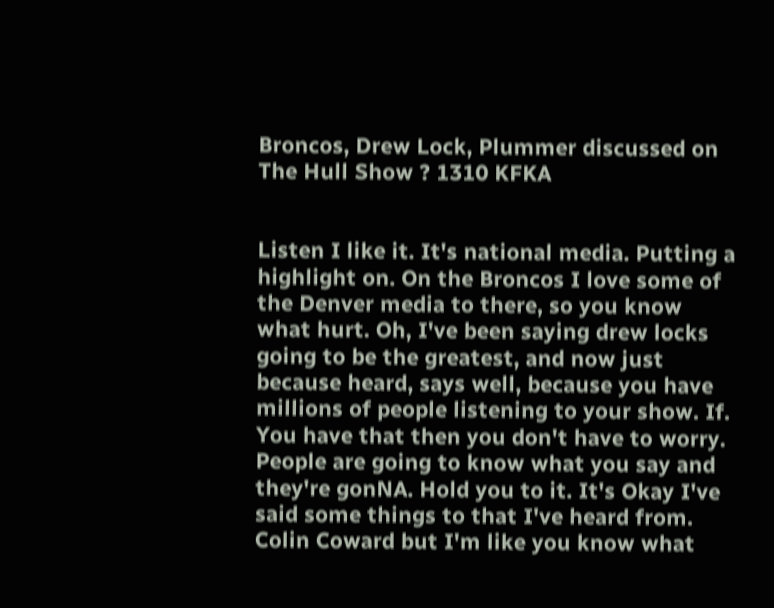Broncos, Drew Lock, Plummer discussed on The Hull Show ? 1310 KFKA


Listen I like it. It's national media. Putting a highlight on. On the Broncos I love some of the Denver media to there, so you know what hurt. Oh, I've been saying drew locks going to be the greatest, and now just because heard, says well, because you have millions of people listening to your show. If. You have that then you don't have to worry. People are going to know what you say and they're gonNA. Hold you to it. It's Okay I've said some things to that I've heard from. Colin Coward but I'm like you know what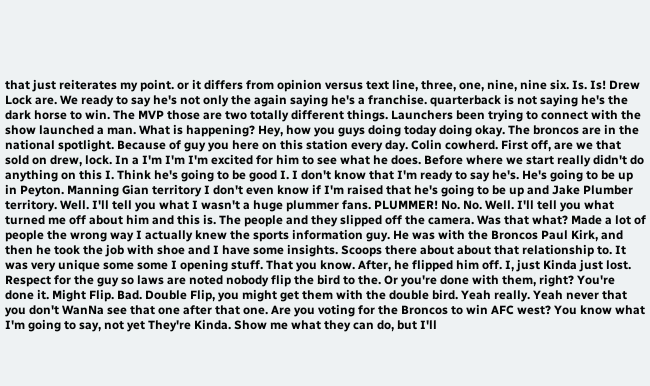that just reiterates my point. or it differs from opinion versus text line, three, one, nine, nine six. Is. Is! Drew Lock are. We ready to say he's not only the again saying he's a franchise. quarterback is not saying he's the dark horse to win. The MVP those are two totally different things. Launchers been trying to connect with the show launched a man. What is happening? Hey, how you guys doing today doing okay. The broncos are in the national spotlight. Because of guy you here on this station every day. Colin cowherd. First off, are we that sold on drew, lock. In a I'm I'm I'm excited for him to see what he does. Before where we start really didn't do anything on this I. Think he's going to be good I. I don't know that I'm ready to say he's. He's going to be up in Peyton. Manning Gian territory I don't even know if I'm raised that he's going to be up and Jake Plumber territory. Well. I'll tell you what I wasn't a huge plummer fans. PLUMMER! No. No. Well. I'll tell you what turned me off about him and this is. The people and they slipped off the camera. Was that what? Made a lot of people the wrong way I actually knew the sports information guy. He was with the Broncos Paul Kirk, and then he took the job with shoe and I have some insights. Scoops there about about that relationship to. It was very unique some some I opening stuff. That you know. After, he flipped him off. I, just Kinda just lost. Respect for the guy so laws are noted nobody flip the bird to the. Or you're done with them, right? You're done it. Might Flip. Bad. Double Flip, you might get them with the double bird. Yeah really. Yeah never that you don't WanNa see that one after that one. Are you voting for the Broncos to win AFC west? You know what I'm going to say, not yet They're Kinda. Show me what they can do, but I'll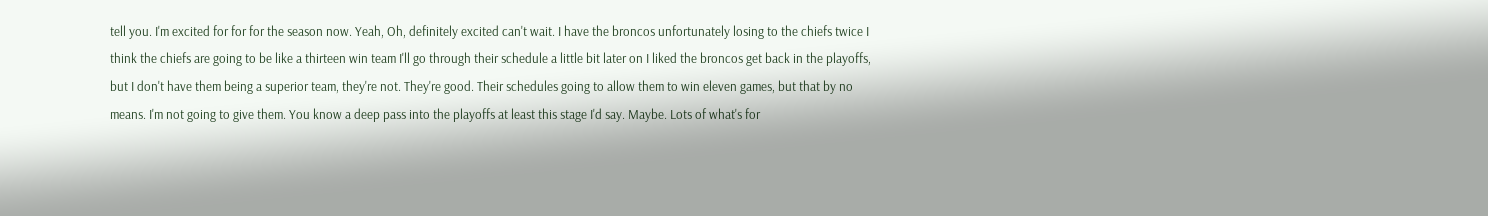tell you. I'm excited for for for the season now. Yeah, Oh, definitely excited can't wait. I have the broncos unfortunately losing to the chiefs twice I think the chiefs are going to be like a thirteen win team I'll go through their schedule a little bit later on I liked the broncos get back in the playoffs, but I don't have them being a superior team, they're not. They're good. Their schedules going to allow them to win eleven games, but that by no means. I'm not going to give them. You know a deep pass into the playoffs at least this stage I'd say. Maybe. Lots of what's for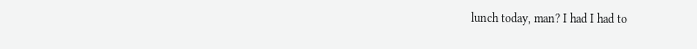lunch today, man? I had I had to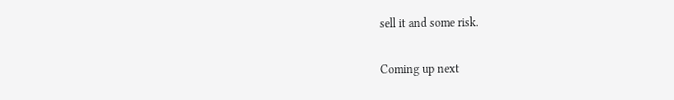sell it and some risk.

Coming up next